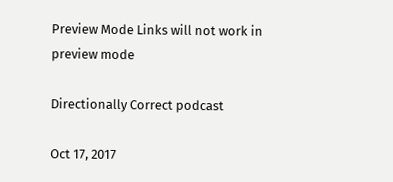Preview Mode Links will not work in preview mode

Directionally Correct podcast

Oct 17, 2017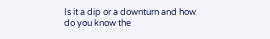Is it a dip or a downturn and how do you know the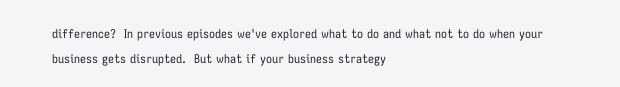difference?  In previous episodes we've explored what to do and what not to do when your business gets disrupted.  But what if your business strategy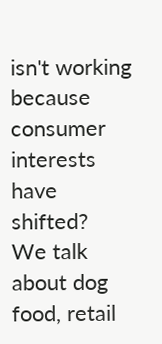isn't working because consumer interests have shifted?  We talk about dog food, retail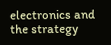electronics and the strategy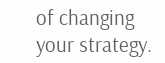of changing your strategy.